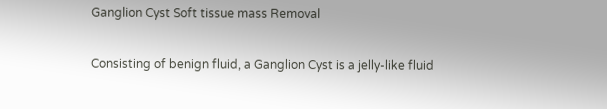Ganglion Cyst Soft tissue mass Removal

Consisting of benign fluid, a Ganglion Cyst is a jelly-like fluid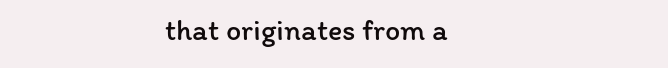that originates from a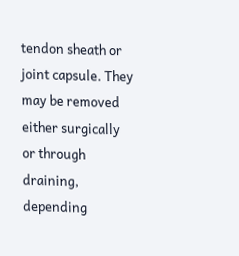tendon sheath or joint capsule. They may be removed either surgically or through draining, depending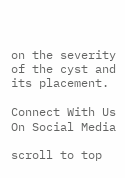on the severity of the cyst and its placement.

Connect With Us On Social Media

scroll to top